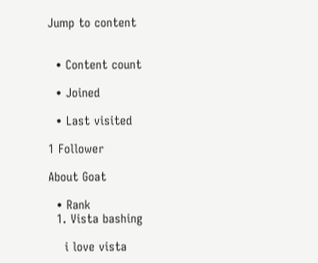Jump to content


  • Content count

  • Joined

  • Last visited

1 Follower

About Goat

  • Rank
  1. Vista bashing

    i love vista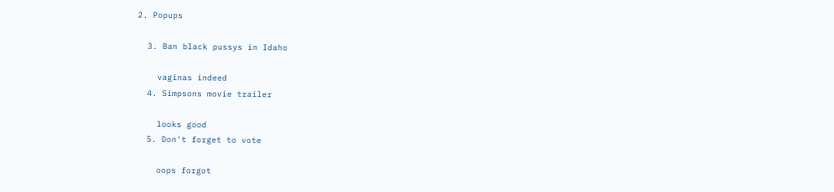2. Popups

  3. Ban black pussys in Idaho

    vaginas indeed
  4. Simpsons movie trailer

    looks good
  5. Don't forget to vote

    oops forgot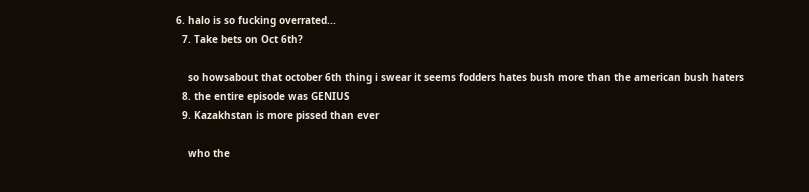6. halo is so fucking overrated...
  7. Take bets on Oct 6th?

    so howsabout that october 6th thing i swear it seems fodders hates bush more than the american bush haters
  8. the entire episode was GENIUS
  9. Kazakhstan is more pissed than ever

    who the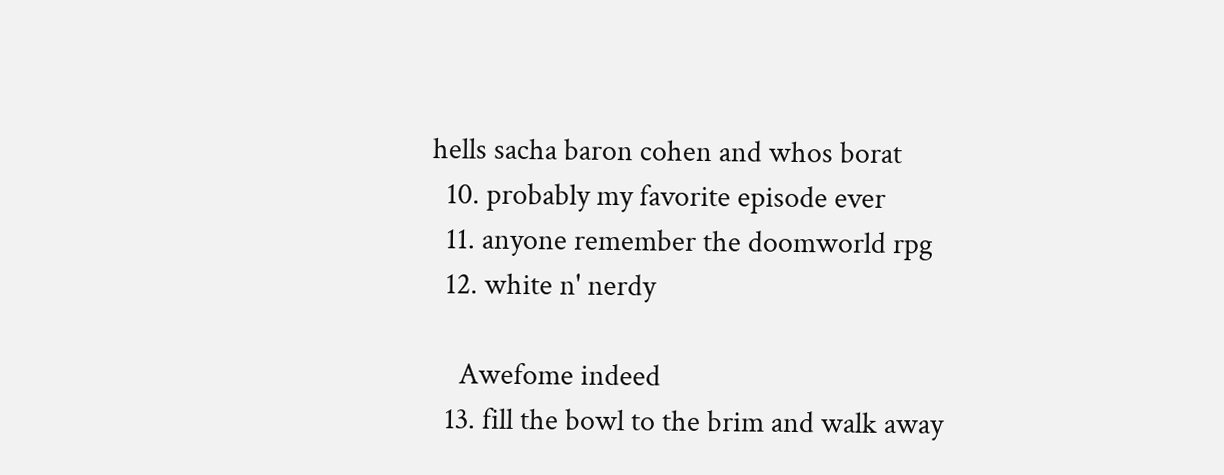hells sacha baron cohen and whos borat
  10. probably my favorite episode ever
  11. anyone remember the doomworld rpg
  12. white n' nerdy

    Awefome indeed
  13. fill the bowl to the brim and walk away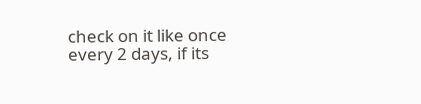check on it like once every 2 days, if its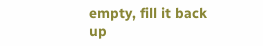empty, fill it back up